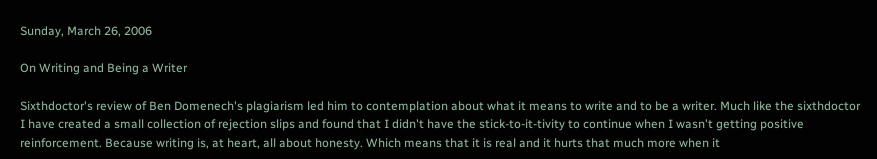Sunday, March 26, 2006

On Writing and Being a Writer

Sixthdoctor's review of Ben Domenech's plagiarism led him to contemplation about what it means to write and to be a writer. Much like the sixthdoctor I have created a small collection of rejection slips and found that I didn't have the stick-to-it-tivity to continue when I wasn't getting positive reinforcement. Because writing is, at heart, all about honesty. Which means that it is real and it hurts that much more when it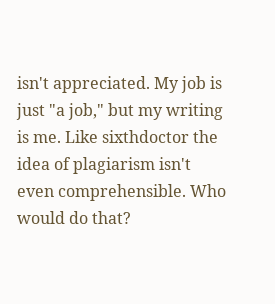isn't appreciated. My job is just "a job," but my writing is me. Like sixthdoctor the idea of plagiarism isn't even comprehensible. Who would do that?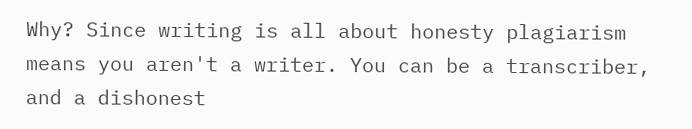Why? Since writing is all about honesty plagiarism means you aren't a writer. You can be a transcriber, and a dishonest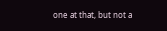one at that, but not a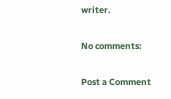writer.

No comments:

Post a Comment